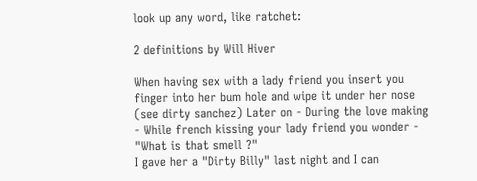look up any word, like ratchet:

2 definitions by Will Hiver

When having sex with a lady friend you insert you finger into her bum hole and wipe it under her nose (see dirty sanchez) Later on - During the love making - While french kissing your lady friend you wonder - "What is that smell ?"
I gave her a "Dirty Billy" last night and I can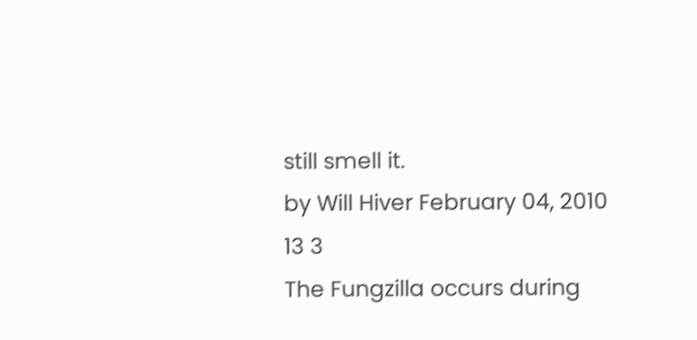still smell it.
by Will Hiver February 04, 2010
13 3
The Fungzilla occurs during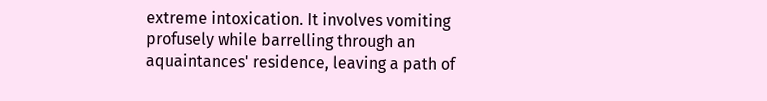extreme intoxication. It involves vomiting profusely while barrelling through an aquaintances' residence, leaving a path of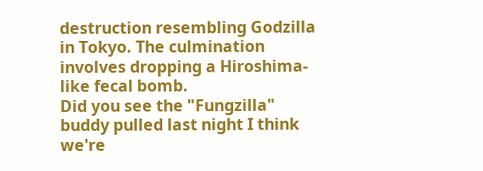destruction resembling Godzilla in Tokyo. The culmination involves dropping a Hiroshima-like fecal bomb.
Did you see the "Fungzilla" buddy pulled last night I think we're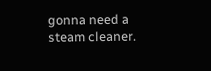gonna need a steam cleaner.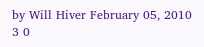by Will Hiver February 05, 2010
3 0